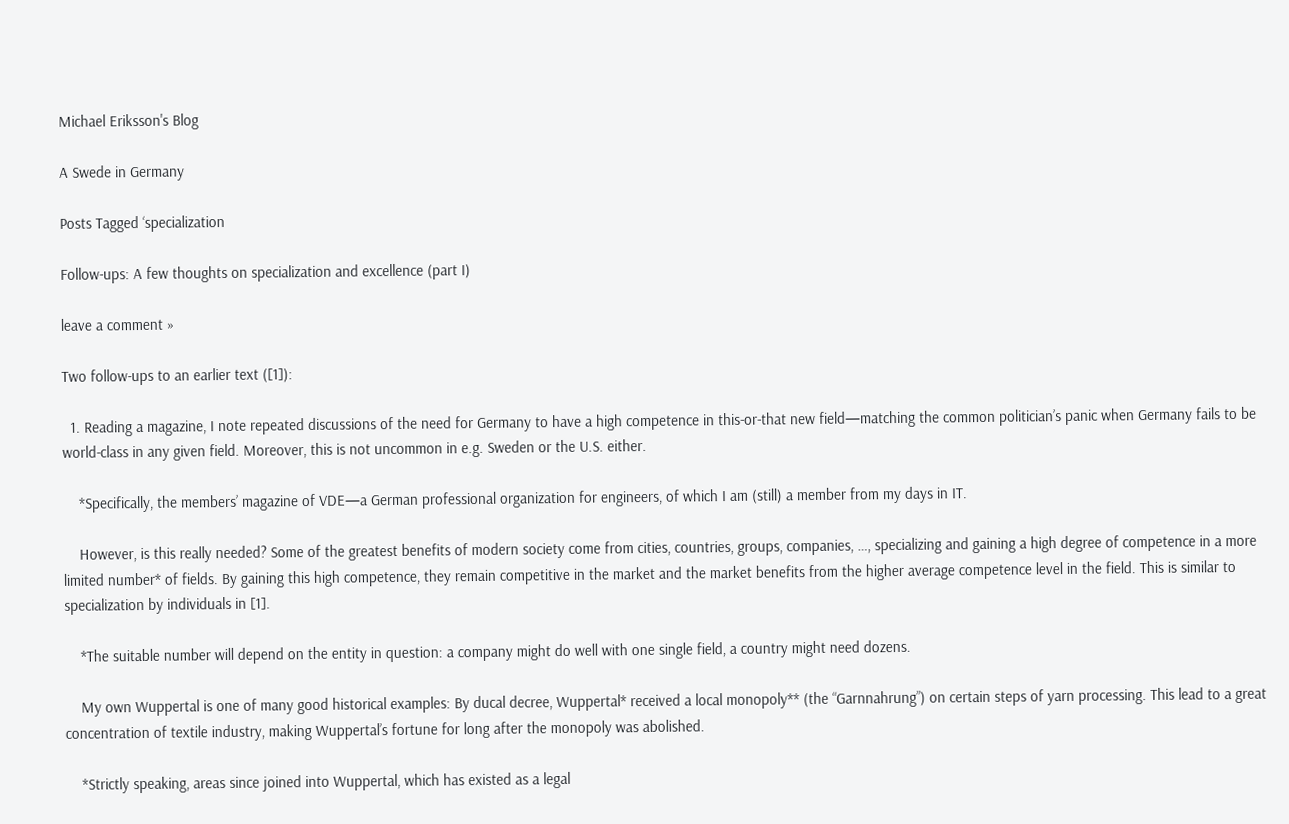Michael Eriksson's Blog

A Swede in Germany

Posts Tagged ‘specialization

Follow-ups: A few thoughts on specialization and excellence (part I)

leave a comment »

Two follow-ups to an earlier text ([1]):

  1. Reading a magazine, I note repeated discussions of the need for Germany to have a high competence in this-or-that new field—matching the common politician’s panic when Germany fails to be world-class in any given field. Moreover, this is not uncommon in e.g. Sweden or the U.S. either.

    *Specifically, the members’ magazine of VDE—a German professional organization for engineers, of which I am (still) a member from my days in IT.

    However, is this really needed? Some of the greatest benefits of modern society come from cities, countries, groups, companies, …, specializing and gaining a high degree of competence in a more limited number* of fields. By gaining this high competence, they remain competitive in the market and the market benefits from the higher average competence level in the field. This is similar to specialization by individuals in [1].

    *The suitable number will depend on the entity in question: a company might do well with one single field, a country might need dozens.

    My own Wuppertal is one of many good historical examples: By ducal decree, Wuppertal* received a local monopoly** (the “Garnnahrung”) on certain steps of yarn processing. This lead to a great concentration of textile industry, making Wuppertal’s fortune for long after the monopoly was abolished.

    *Strictly speaking, areas since joined into Wuppertal, which has existed as a legal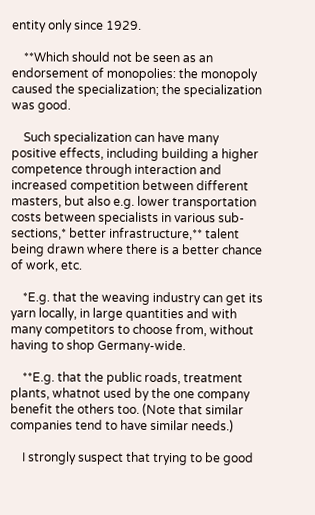entity only since 1929.

    **Which should not be seen as an endorsement of monopolies: the monopoly caused the specialization; the specialization was good.

    Such specialization can have many positive effects, including building a higher competence through interaction and increased competition between different masters, but also e.g. lower transportation costs between specialists in various sub-sections,* better infrastructure,** talent being drawn where there is a better chance of work, etc.

    *E.g. that the weaving industry can get its yarn locally, in large quantities and with many competitors to choose from, without having to shop Germany-wide.

    **E.g. that the public roads, treatment plants, whatnot used by the one company benefit the others too. (Note that similar companies tend to have similar needs.)

    I strongly suspect that trying to be good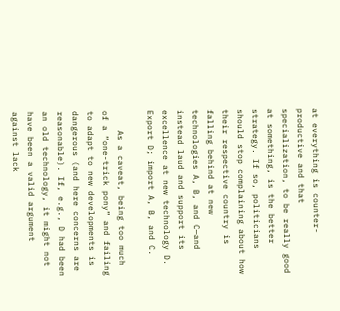at everything is counter-productive and that specialization, to be really good at something, is the better strategy. If so, politicians should stop complaining about how their respective country is falling behind at new technologies A, B, and C—and instead laud and support its excellence at new technology D. Export D; import A, B, and C.

    As a caveat, being too much of a “one-trick pony” and failing to adapt to new developments is dangerous (and here concerns are reasonable). If, e.g., D had been an old technology, it might not have been a valid argument against lack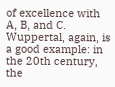of excellence with A, B, and C. Wuppertal, again, is a good example: in the 20th century, the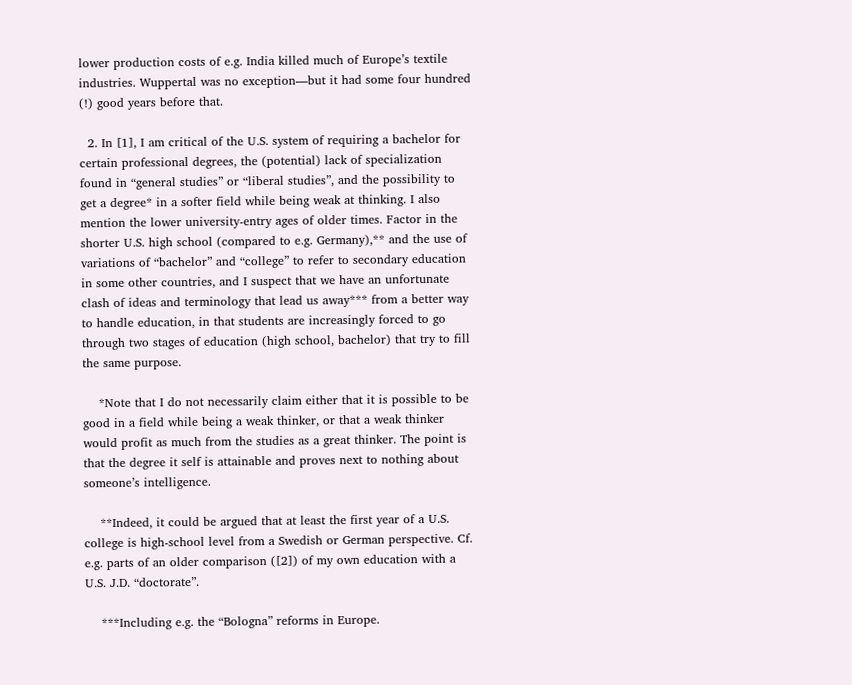lower production costs of e.g. India killed much of Europe’s textile industries. Wuppertal was no exception—but it had some four hundred (!) good years before that.

  2. In [1], I am critical of the U.S. system of requiring a bachelor for certain professional degrees, the (potential) lack of specialization found in “general studies” or “liberal studies”, and the possibility to get a degree* in a softer field while being weak at thinking. I also mention the lower university-entry ages of older times. Factor in the shorter U.S. high school (compared to e.g. Germany),** and the use of variations of “bachelor” and “college” to refer to secondary education in some other countries, and I suspect that we have an unfortunate clash of ideas and terminology that lead us away*** from a better way to handle education, in that students are increasingly forced to go through two stages of education (high school, bachelor) that try to fill the same purpose.

    *Note that I do not necessarily claim either that it is possible to be good in a field while being a weak thinker, or that a weak thinker would profit as much from the studies as a great thinker. The point is that the degree it self is attainable and proves next to nothing about someone’s intelligence.

    **Indeed, it could be argued that at least the first year of a U.S. college is high-school level from a Swedish or German perspective. Cf. e.g. parts of an older comparison ([2]) of my own education with a U.S. J.D. “doctorate”.

    ***Including e.g. the “Bologna” reforms in Europe.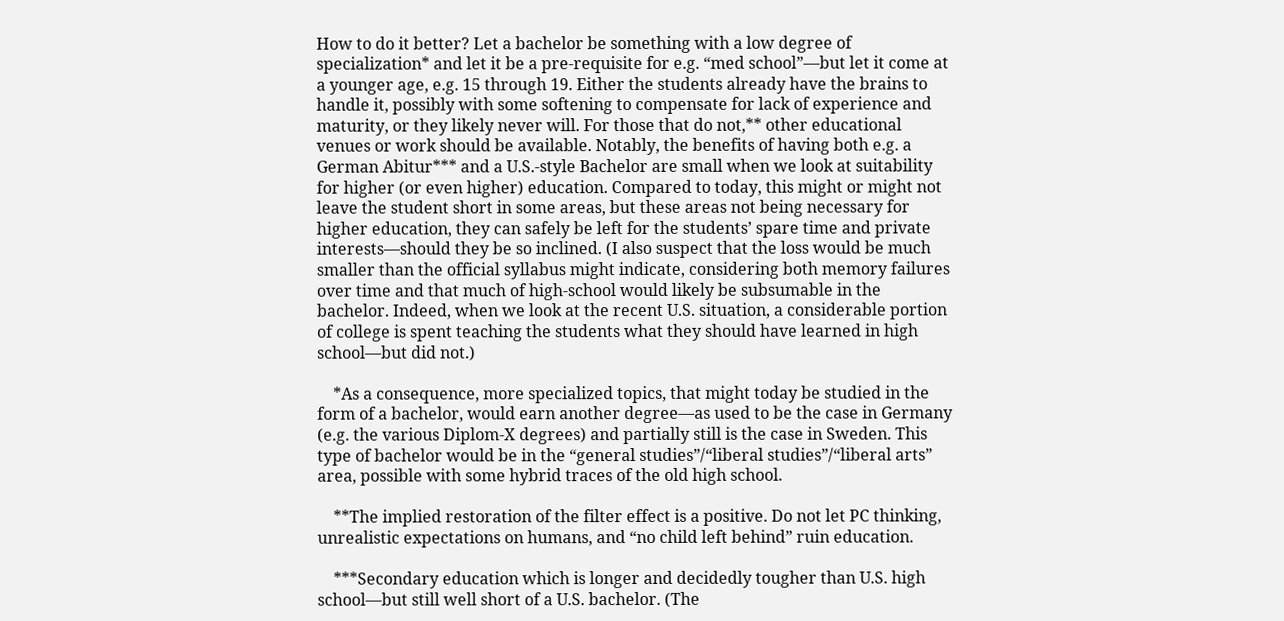How to do it better? Let a bachelor be something with a low degree of specialization* and let it be a pre-requisite for e.g. “med school”—but let it come at a younger age, e.g. 15 through 19. Either the students already have the brains to handle it, possibly with some softening to compensate for lack of experience and maturity, or they likely never will. For those that do not,** other educational venues or work should be available. Notably, the benefits of having both e.g. a German Abitur*** and a U.S.-style Bachelor are small when we look at suitability for higher (or even higher) education. Compared to today, this might or might not leave the student short in some areas, but these areas not being necessary for higher education, they can safely be left for the students’ spare time and private interests—should they be so inclined. (I also suspect that the loss would be much smaller than the official syllabus might indicate, considering both memory failures over time and that much of high-school would likely be subsumable in the bachelor. Indeed, when we look at the recent U.S. situation, a considerable portion of college is spent teaching the students what they should have learned in high school—but did not.)

    *As a consequence, more specialized topics, that might today be studied in the form of a bachelor, would earn another degree—as used to be the case in Germany (e.g. the various Diplom-X degrees) and partially still is the case in Sweden. This type of bachelor would be in the “general studies”/“liberal studies”/“liberal arts” area, possible with some hybrid traces of the old high school.

    **The implied restoration of the filter effect is a positive. Do not let PC thinking, unrealistic expectations on humans, and “no child left behind” ruin education.

    ***Secondary education which is longer and decidedly tougher than U.S. high school—but still well short of a U.S. bachelor. (The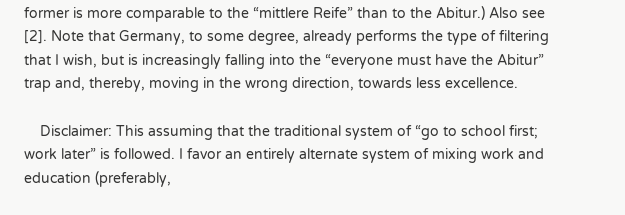former is more comparable to the “mittlere Reife” than to the Abitur.) Also see [2]. Note that Germany, to some degree, already performs the type of filtering that I wish, but is increasingly falling into the “everyone must have the Abitur” trap and, thereby, moving in the wrong direction, towards less excellence.

    Disclaimer: This assuming that the traditional system of “go to school first; work later” is followed. I favor an entirely alternate system of mixing work and education (preferably,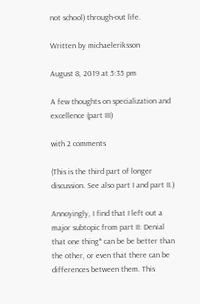not school) through-out life.

Written by michaeleriksson

August 8, 2019 at 5:35 pm

A few thoughts on specialization and excellence (part III)

with 2 comments

(This is the third part of longer discussion. See also part I and part II.)

Annoyingly, I find that I left out a major subtopic from part II: Denial that one thing* can be be better than the other, or even that there can be differences between them. This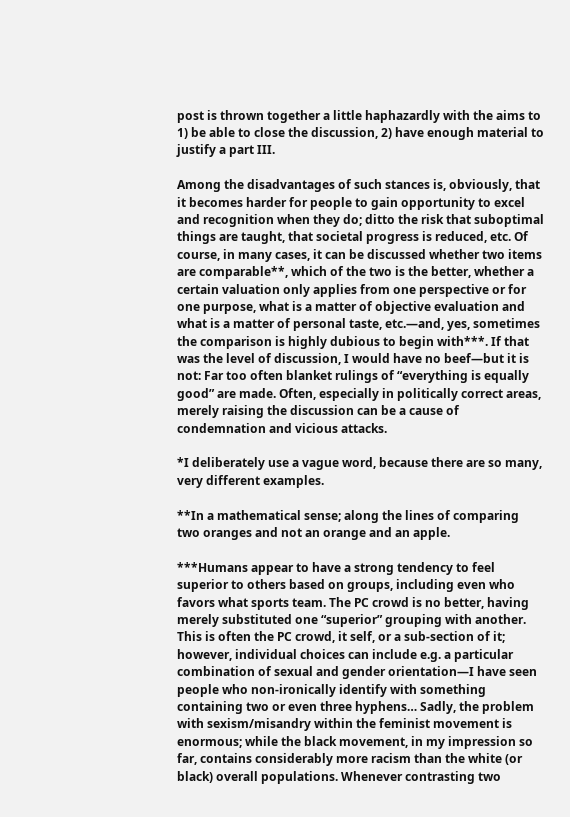post is thrown together a little haphazardly with the aims to 1) be able to close the discussion, 2) have enough material to justify a part III.

Among the disadvantages of such stances is, obviously, that it becomes harder for people to gain opportunity to excel and recognition when they do; ditto the risk that suboptimal things are taught, that societal progress is reduced, etc. Of course, in many cases, it can be discussed whether two items are comparable**, which of the two is the better, whether a certain valuation only applies from one perspective or for one purpose, what is a matter of objective evaluation and what is a matter of personal taste, etc.—and, yes, sometimes the comparison is highly dubious to begin with***. If that was the level of discussion, I would have no beef—but it is not: Far too often blanket rulings of “everything is equally good” are made. Often, especially in politically correct areas, merely raising the discussion can be a cause of condemnation and vicious attacks.

*I deliberately use a vague word, because there are so many, very different examples.

**In a mathematical sense; along the lines of comparing two oranges and not an orange and an apple.

***Humans appear to have a strong tendency to feel superior to others based on groups, including even who favors what sports team. The PC crowd is no better, having merely substituted one “superior” grouping with another. This is often the PC crowd, it self, or a sub-section of it; however, individual choices can include e.g. a particular combination of sexual and gender orientation—I have seen people who non-ironically identify with something containing two or even three hyphens… Sadly, the problem with sexism/misandry within the feminist movement is enormous; while the black movement, in my impression so far, contains considerably more racism than the white (or black) overall populations. Whenever contrasting two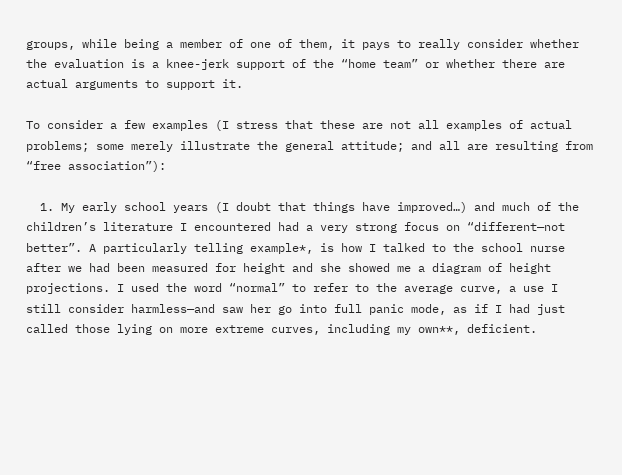groups, while being a member of one of them, it pays to really consider whether the evaluation is a knee-jerk support of the “home team” or whether there are actual arguments to support it.

To consider a few examples (I stress that these are not all examples of actual problems; some merely illustrate the general attitude; and all are resulting from “free association”):

  1. My early school years (I doubt that things have improved…) and much of the children’s literature I encountered had a very strong focus on “different—not better”. A particularly telling example*, is how I talked to the school nurse after we had been measured for height and she showed me a diagram of height projections. I used the word “normal” to refer to the average curve, a use I still consider harmless—and saw her go into full panic mode, as if I had just called those lying on more extreme curves, including my own**, deficient.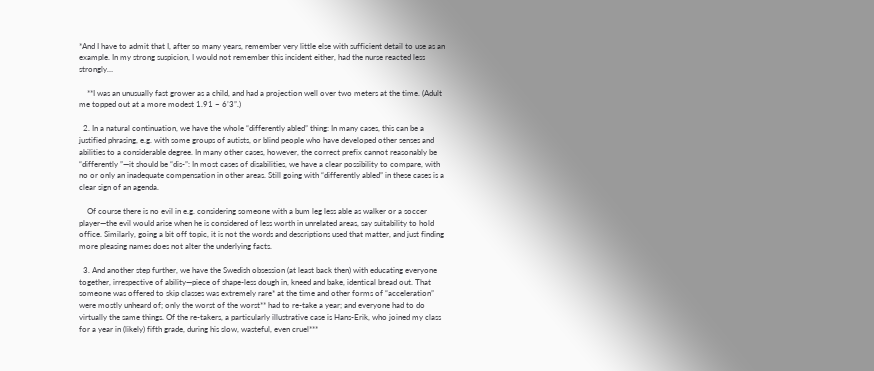*And I have to admit that I, after so many years, remember very little else with sufficient detail to use as an example. In my strong suspicion, I would not remember this incident either, had the nurse reacted less strongly…

    **I was an unusually fast grower as a child, and had a projection well over two meters at the time. (Adult me topped out at a more modest 1.91 ~ 6’3”.)

  2. In a natural continuation, we have the whole “differently abled” thing: In many cases, this can be a justified phrasing, e.g. with some groups of autists, or blind people who have developed other senses and abilities to a considerable degree. In many other cases, however, the correct prefix cannot reasonably be “differently ”—it should be “dis-”: In most cases of disabilities, we have a clear possibility to compare, with no or only an inadequate compensation in other areas. Still going with “differently abled” in these cases is a clear sign of an agenda.

    Of course there is no evil in e.g. considering someone with a bum leg less able as walker or a soccer player—the evil would arise when he is considered of less worth in unrelated areas, say suitability to hold office. Similarly, going a bit off topic, it is not the words and descriptions used that matter, and just finding more pleasing names does not alter the underlying facts.

  3. And another step further, we have the Swedish obsession (at least back then) with educating everyone together, irrespective of ability—piece of shape-less dough in, kneed and bake, identical bread out. That someone was offered to skip classes was extremely rare* at the time and other forms of “acceleration” were mostly unheard of; only the worst of the worst** had to re-take a year; and everyone had to do virtually the same things. Of the re-takers, a particularly illustrative case is Hans-Erik, who joined my class for a year in (likely) fifth grade, during his slow, wasteful, even cruel***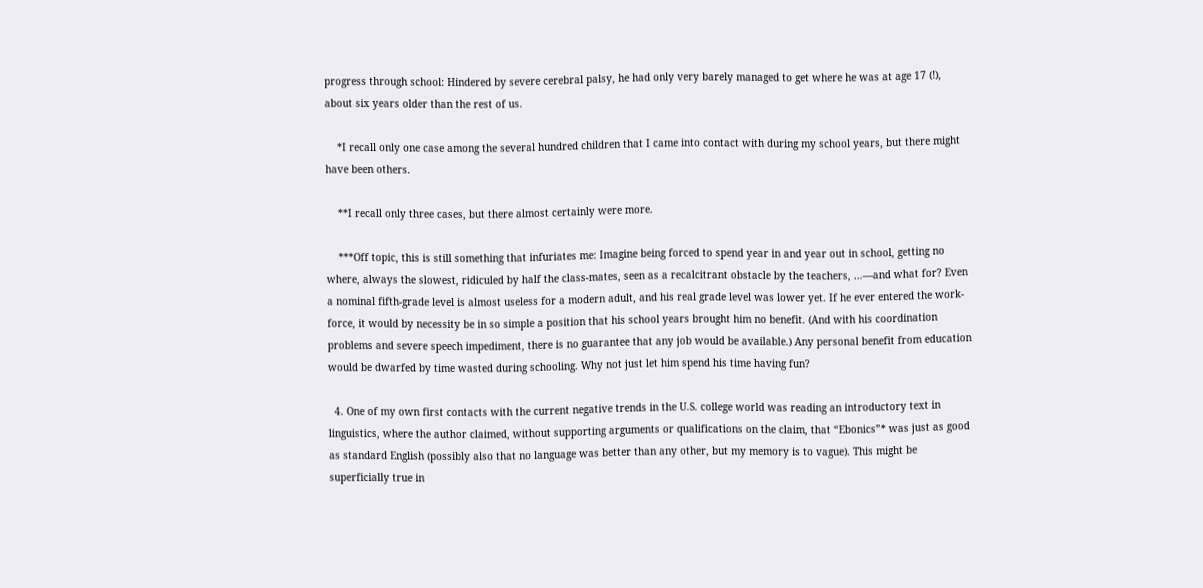progress through school: Hindered by severe cerebral palsy, he had only very barely managed to get where he was at age 17 (!), about six years older than the rest of us.

    *I recall only one case among the several hundred children that I came into contact with during my school years, but there might have been others.

    **I recall only three cases, but there almost certainly were more.

    ***Off topic, this is still something that infuriates me: Imagine being forced to spend year in and year out in school, getting no where, always the slowest, ridiculed by half the class-mates, seen as a recalcitrant obstacle by the teachers, …—and what for? Even a nominal fifth-grade level is almost useless for a modern adult, and his real grade level was lower yet. If he ever entered the work-force, it would by necessity be in so simple a position that his school years brought him no benefit. (And with his coordination problems and severe speech impediment, there is no guarantee that any job would be available.) Any personal benefit from education would be dwarfed by time wasted during schooling. Why not just let him spend his time having fun?

  4. One of my own first contacts with the current negative trends in the U.S. college world was reading an introductory text in linguistics, where the author claimed, without supporting arguments or qualifications on the claim, that “Ebonics”* was just as good as standard English (possibly also that no language was better than any other, but my memory is to vague). This might be superficially true in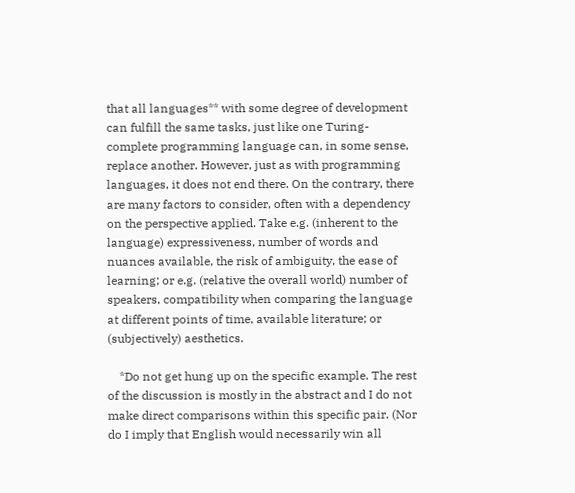that all languages** with some degree of development can fulfill the same tasks, just like one Turing-complete programming language can, in some sense, replace another. However, just as with programming languages, it does not end there. On the contrary, there are many factors to consider, often with a dependency on the perspective applied. Take e.g. (inherent to the language) expressiveness, number of words and nuances available, the risk of ambiguity, the ease of learning; or e.g. (relative the overall world) number of speakers, compatibility when comparing the language at different points of time, available literature; or (subjectively) aesthetics.

    *Do not get hung up on the specific example. The rest of the discussion is mostly in the abstract and I do not make direct comparisons within this specific pair. (Nor do I imply that English would necessarily win all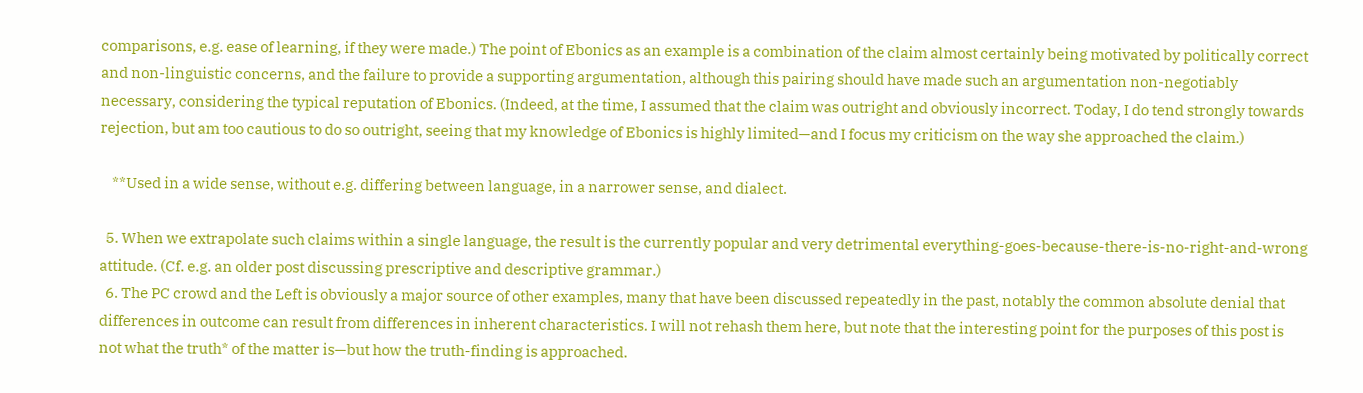comparisons, e.g. ease of learning, if they were made.) The point of Ebonics as an example is a combination of the claim almost certainly being motivated by politically correct and non-linguistic concerns, and the failure to provide a supporting argumentation, although this pairing should have made such an argumentation non-negotiably necessary, considering the typical reputation of Ebonics. (Indeed, at the time, I assumed that the claim was outright and obviously incorrect. Today, I do tend strongly towards rejection, but am too cautious to do so outright, seeing that my knowledge of Ebonics is highly limited—and I focus my criticism on the way she approached the claim.)

    **Used in a wide sense, without e.g. differing between language, in a narrower sense, and dialect.

  5. When we extrapolate such claims within a single language, the result is the currently popular and very detrimental everything-goes-because-there-is-no-right-and-wrong attitude. (Cf. e.g. an older post discussing prescriptive and descriptive grammar.)
  6. The PC crowd and the Left is obviously a major source of other examples, many that have been discussed repeatedly in the past, notably the common absolute denial that differences in outcome can result from differences in inherent characteristics. I will not rehash them here, but note that the interesting point for the purposes of this post is not what the truth* of the matter is—but how the truth-finding is approached.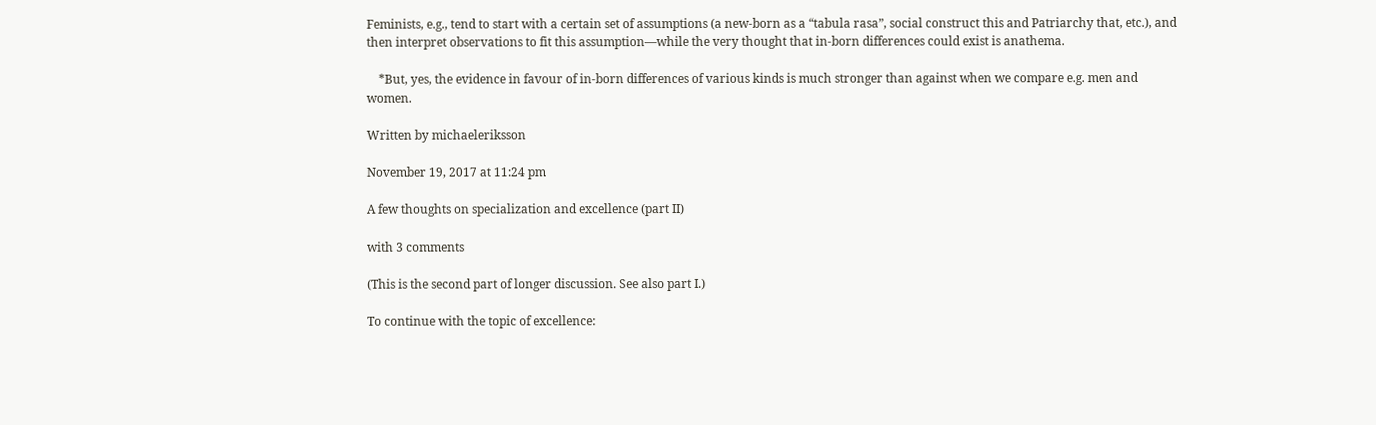Feminists, e.g., tend to start with a certain set of assumptions (a new-born as a “tabula rasa”, social construct this and Patriarchy that, etc.), and then interpret observations to fit this assumption—while the very thought that in-born differences could exist is anathema.

    *But, yes, the evidence in favour of in-born differences of various kinds is much stronger than against when we compare e.g. men and women.

Written by michaeleriksson

November 19, 2017 at 11:24 pm

A few thoughts on specialization and excellence (part II)

with 3 comments

(This is the second part of longer discussion. See also part I.)

To continue with the topic of excellence: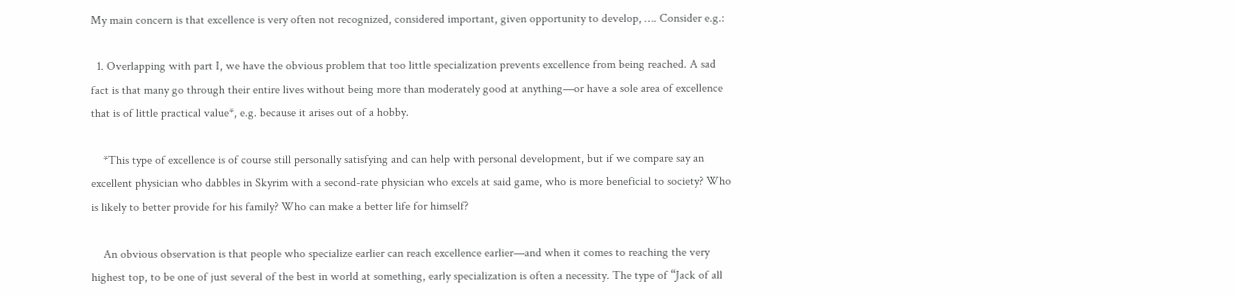My main concern is that excellence is very often not recognized, considered important, given opportunity to develop, …. Consider e.g.:

  1. Overlapping with part I, we have the obvious problem that too little specialization prevents excellence from being reached. A sad fact is that many go through their entire lives without being more than moderately good at anything—or have a sole area of excellence that is of little practical value*, e.g. because it arises out of a hobby.

    *This type of excellence is of course still personally satisfying and can help with personal development, but if we compare say an excellent physician who dabbles in Skyrim with a second-rate physician who excels at said game, who is more beneficial to society? Who is likely to better provide for his family? Who can make a better life for himself?

    An obvious observation is that people who specialize earlier can reach excellence earlier—and when it comes to reaching the very highest top, to be one of just several of the best in world at something, early specialization is often a necessity. The type of “Jack of all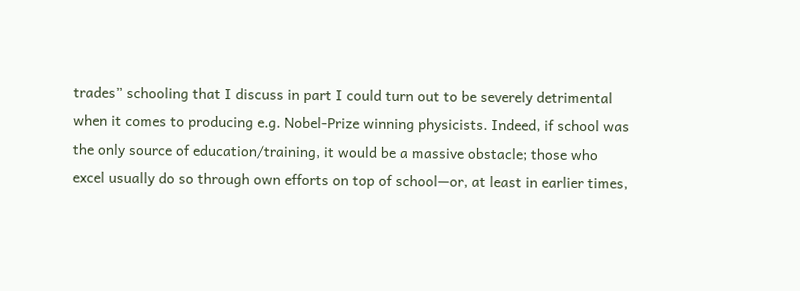trades” schooling that I discuss in part I could turn out to be severely detrimental when it comes to producing e.g. Nobel-Prize winning physicists. Indeed, if school was the only source of education/training, it would be a massive obstacle; those who excel usually do so through own efforts on top of school—or, at least in earlier times,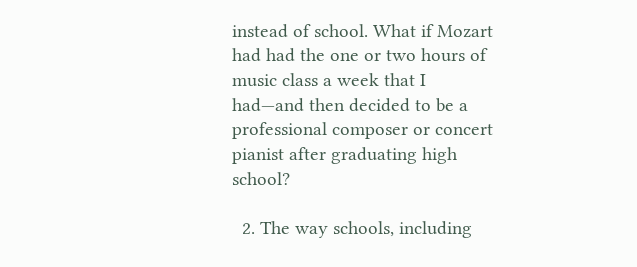instead of school. What if Mozart had had the one or two hours of music class a week that I had—and then decided to be a professional composer or concert pianist after graduating high school?

  2. The way schools, including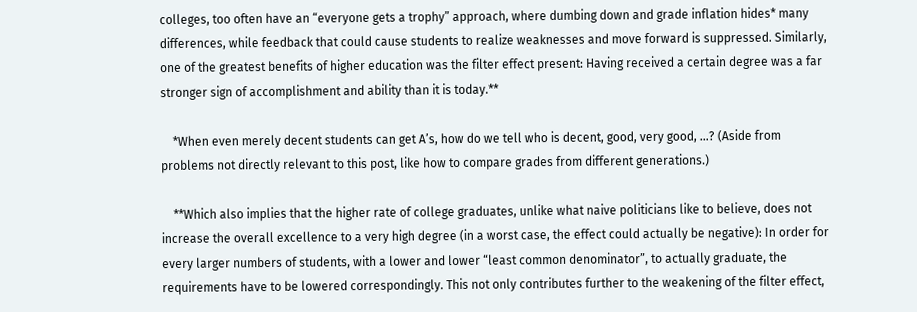colleges, too often have an “everyone gets a trophy” approach, where dumbing down and grade inflation hides* many differences, while feedback that could cause students to realize weaknesses and move forward is suppressed. Similarly, one of the greatest benefits of higher education was the filter effect present: Having received a certain degree was a far stronger sign of accomplishment and ability than it is today.**

    *When even merely decent students can get A’s, how do we tell who is decent, good, very good, …? (Aside from problems not directly relevant to this post, like how to compare grades from different generations.)

    **Which also implies that the higher rate of college graduates, unlike what naive politicians like to believe, does not increase the overall excellence to a very high degree (in a worst case, the effect could actually be negative): In order for every larger numbers of students, with a lower and lower “least common denominator”, to actually graduate, the requirements have to be lowered correspondingly. This not only contributes further to the weakening of the filter effect,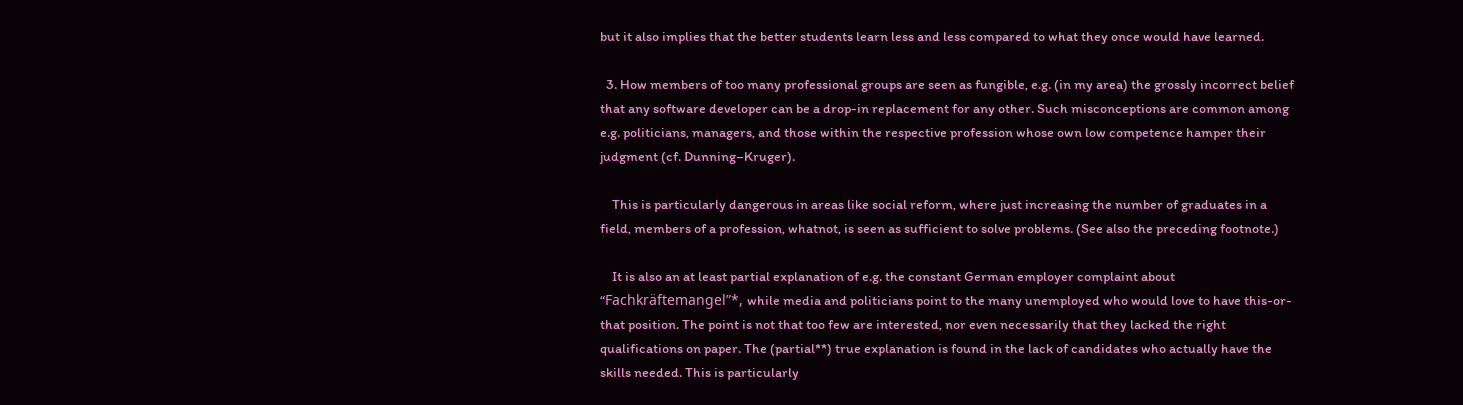but it also implies that the better students learn less and less compared to what they once would have learned.

  3. How members of too many professional groups are seen as fungible, e.g. (in my area) the grossly incorrect belief that any software developer can be a drop-in replacement for any other. Such misconceptions are common among e.g. politicians, managers, and those within the respective profession whose own low competence hamper their judgment (cf. Dunning–Kruger).

    This is particularly dangerous in areas like social reform, where just increasing the number of graduates in a field, members of a profession, whatnot, is seen as sufficient to solve problems. (See also the preceding footnote.)

    It is also an at least partial explanation of e.g. the constant German employer complaint about “Fachkräftemangel”*, while media and politicians point to the many unemployed who would love to have this-or-that position. The point is not that too few are interested, nor even necessarily that they lacked the right qualifications on paper. The (partial**) true explanation is found in the lack of candidates who actually have the skills needed. This is particularly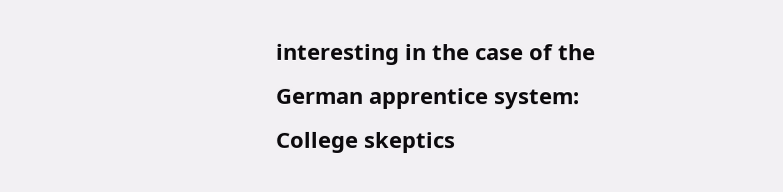interesting in the case of the German apprentice system: College skeptics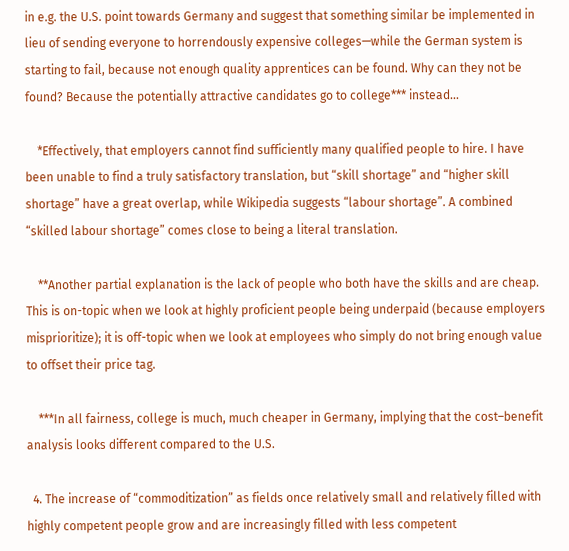in e.g. the U.S. point towards Germany and suggest that something similar be implemented in lieu of sending everyone to horrendously expensive colleges—while the German system is starting to fail, because not enough quality apprentices can be found. Why can they not be found? Because the potentially attractive candidates go to college*** instead…

    *Effectively, that employers cannot find sufficiently many qualified people to hire. I have been unable to find a truly satisfactory translation, but “skill shortage” and “higher skill shortage” have a great overlap, while Wikipedia suggests “labour shortage”. A combined “skilled labour shortage” comes close to being a literal translation.

    **Another partial explanation is the lack of people who both have the skills and are cheap. This is on-topic when we look at highly proficient people being underpaid (because employers misprioritize); it is off-topic when we look at employees who simply do not bring enough value to offset their price tag.

    ***In all fairness, college is much, much cheaper in Germany, implying that the cost–benefit analysis looks different compared to the U.S.

  4. The increase of “commoditization” as fields once relatively small and relatively filled with highly competent people grow and are increasingly filled with less competent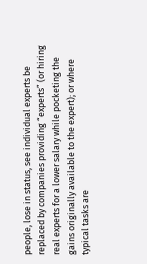people, lose in status, see individual experts be replaced by companies providing “experts” (or hiring real experts for a lower salary while pocketing the gains originally available to the expert); or where typical tasks are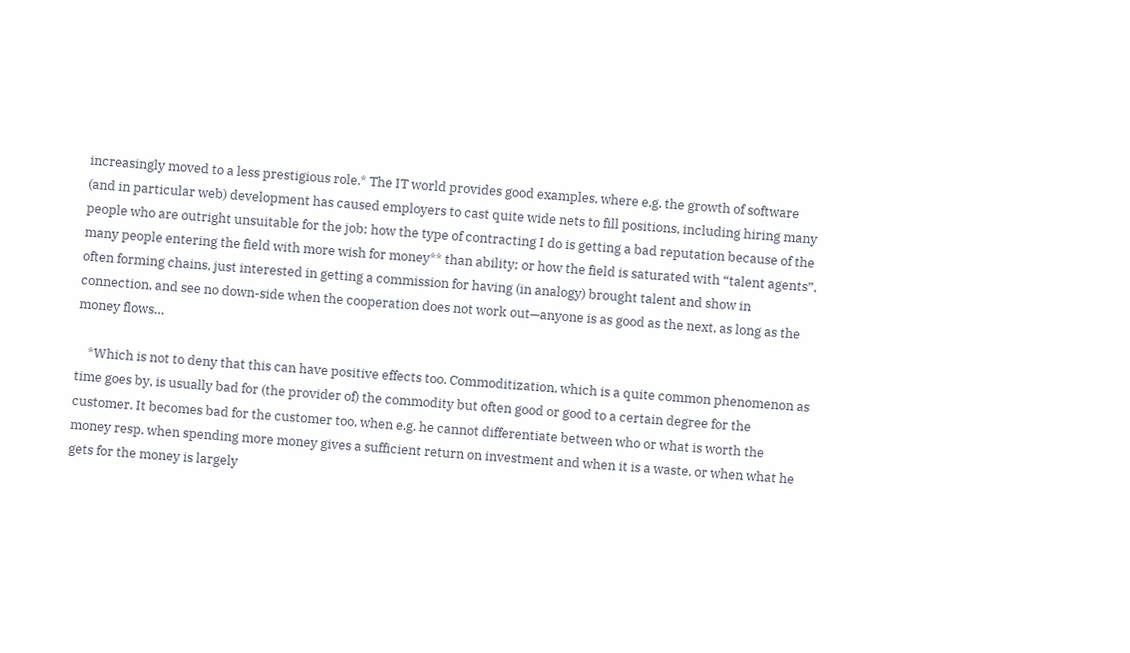increasingly moved to a less prestigious role.* The IT world provides good examples, where e.g. the growth of software (and in particular web) development has caused employers to cast quite wide nets to fill positions, including hiring many people who are outright unsuitable for the job; how the type of contracting I do is getting a bad reputation because of the many people entering the field with more wish for money** than ability; or how the field is saturated with “talent agents”, often forming chains, just interested in getting a commission for having (in analogy) brought talent and show in connection, and see no down-side when the cooperation does not work out—anyone is as good as the next, as long as the money flows…

    *Which is not to deny that this can have positive effects too. Commoditization, which is a quite common phenomenon as time goes by, is usually bad for (the provider of) the commodity but often good or good to a certain degree for the customer. It becomes bad for the customer too, when e.g. he cannot differentiate between who or what is worth the money resp. when spending more money gives a sufficient return on investment and when it is a waste, or when what he gets for the money is largely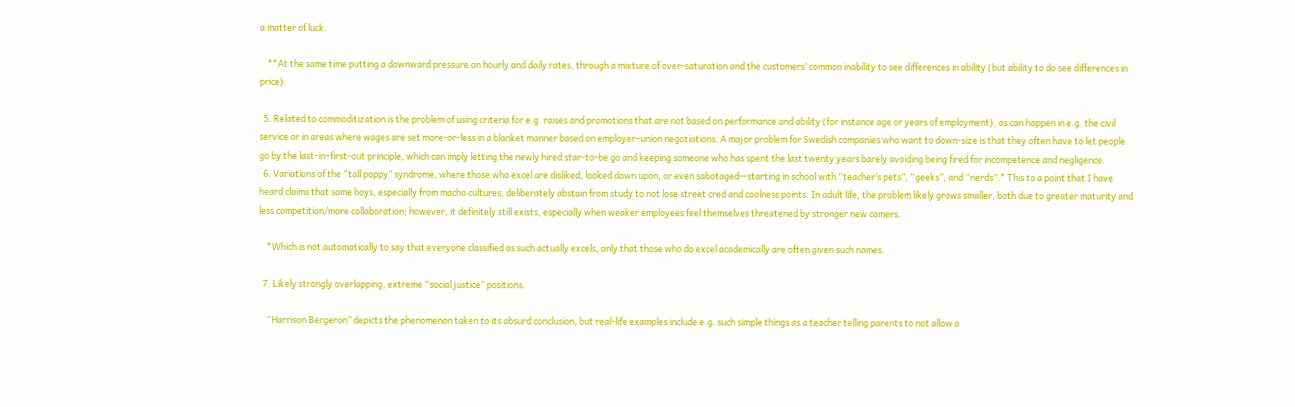a matter of luck.

    **At the same time putting a downward pressure on hourly and daily rates, through a mixture of over-saturation and the customers’ common inability to see differences in ability (but ability to do see differences in price).

  5. Related to commoditization is the problem of using criteria for e.g. raises and promotions that are not based on performance and ability (for instance age or years of employment), as can happen in e.g. the civil service or in areas where wages are set more-or-less in a blanket manner based on employer–union negotiations. A major problem for Swedish companies who want to down-size is that they often have to let people go by the last-in–first-out principle, which can imply letting the newly hired star-to-be go and keeping someone who has spent the last twenty years barely avoiding being fired for incompetence and negligence.
  6. Variations of the “tall poppy” syndrome, where those who excel are disliked, looked down upon, or even sabotaged—starting in school with “teacher’s pets”, “geeks”, and “nerds”.* This to a point that I have heard claims that some boys, especially from macho cultures, deliberately abstain from study to not lose street cred and coolness points. In adult life, the problem likely grows smaller, both due to greater maturity and less competition/more collaboration; however, it definitely still exists, especially when weaker employees feel themselves threatened by stronger new comers.

    *Which is not automatically to say that everyone classified as such actually excels, only that those who do excel academically are often given such names.

  7. Likely strongly overlapping, extreme “social justice” positions.

    “Harrison Bergeron” depicts the phenomenon taken to its absurd conclusion, but real-life examples include e.g. such simple things as a teacher telling parents to not allow a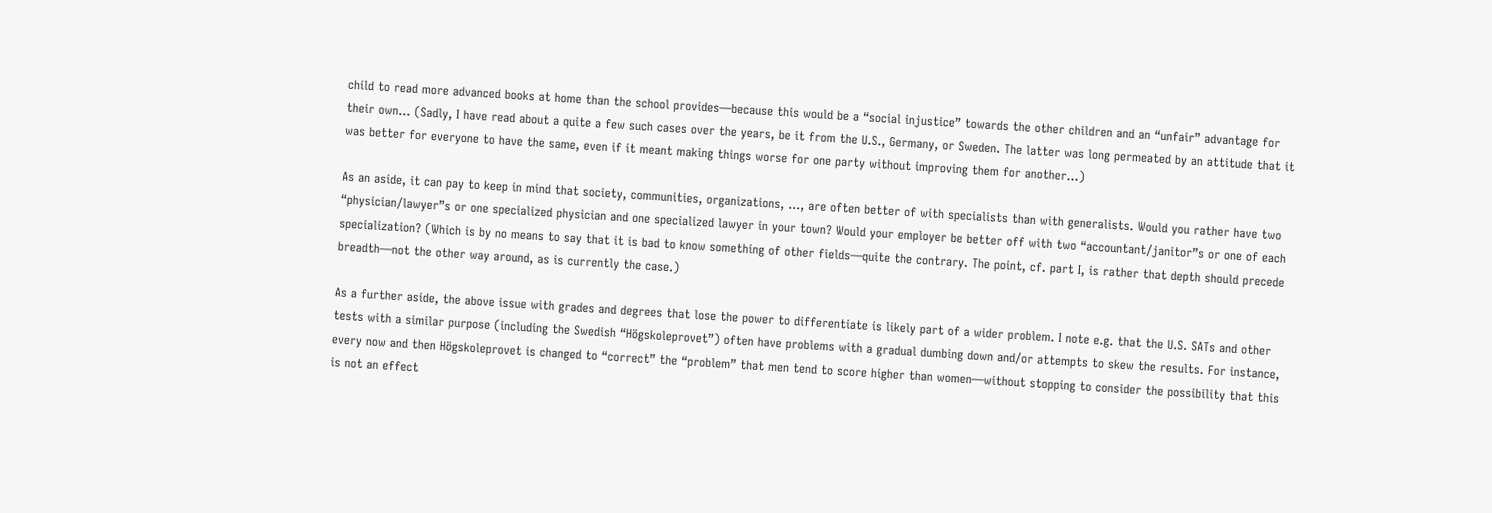child to read more advanced books at home than the school provides—because this would be a “social injustice” towards the other children and an “unfair” advantage for their own… (Sadly, I have read about a quite a few such cases over the years, be it from the U.S., Germany, or Sweden. The latter was long permeated by an attitude that it was better for everyone to have the same, even if it meant making things worse for one party without improving them for another…)

As an aside, it can pay to keep in mind that society, communities, organizations, …, are often better of with specialists than with generalists. Would you rather have two “physician/lawyer”s or one specialized physician and one specialized lawyer in your town? Would your employer be better off with two “accountant/janitor”s or one of each specialization? (Which is by no means to say that it is bad to know something of other fields—quite the contrary. The point, cf. part I, is rather that depth should precede breadth—not the other way around, as is currently the case.)

As a further aside, the above issue with grades and degrees that lose the power to differentiate is likely part of a wider problem. I note e.g. that the U.S. SATs and other tests with a similar purpose (including the Swedish “Högskoleprovet”) often have problems with a gradual dumbing down and/or attempts to skew the results. For instance, every now and then Högskoleprovet is changed to “correct” the “problem” that men tend to score higher than women—without stopping to consider the possibility that this is not an effect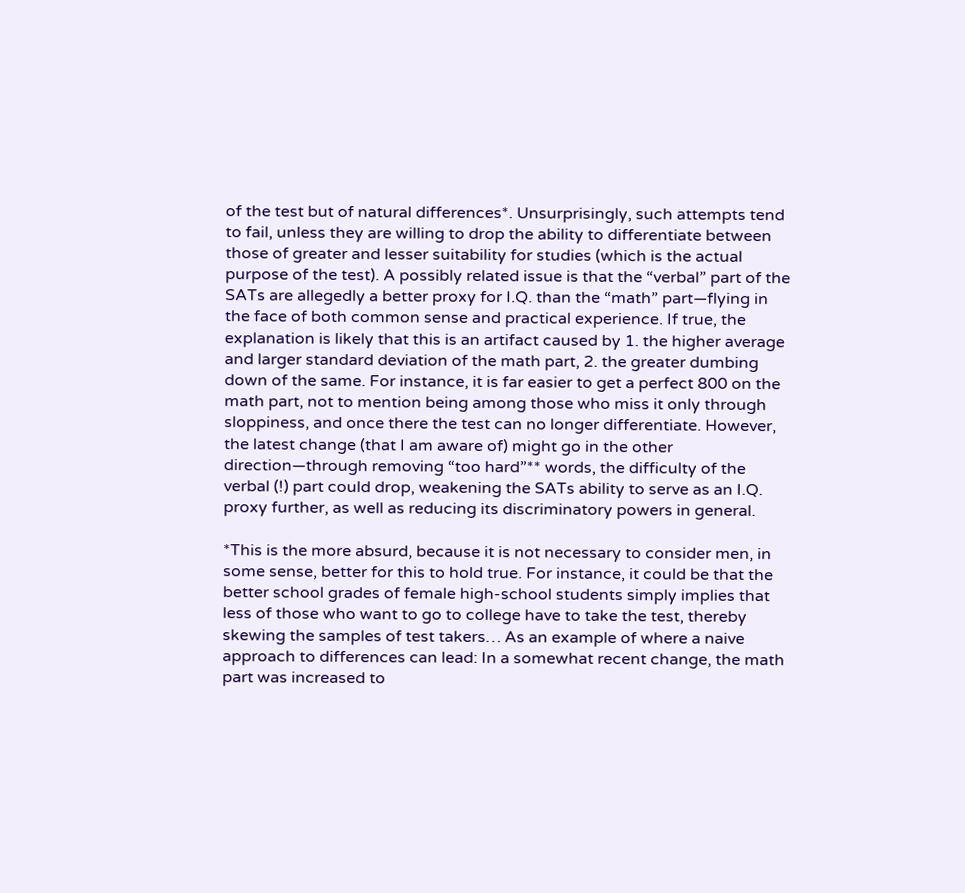of the test but of natural differences*. Unsurprisingly, such attempts tend to fail, unless they are willing to drop the ability to differentiate between those of greater and lesser suitability for studies (which is the actual purpose of the test). A possibly related issue is that the “verbal” part of the SATs are allegedly a better proxy for I.Q. than the “math” part—flying in the face of both common sense and practical experience. If true, the explanation is likely that this is an artifact caused by 1. the higher average and larger standard deviation of the math part, 2. the greater dumbing down of the same. For instance, it is far easier to get a perfect 800 on the math part, not to mention being among those who miss it only through sloppiness, and once there the test can no longer differentiate. However, the latest change (that I am aware of) might go in the other direction—through removing “too hard”** words, the difficulty of the verbal (!) part could drop, weakening the SATs ability to serve as an I.Q. proxy further, as well as reducing its discriminatory powers in general.

*This is the more absurd, because it is not necessary to consider men, in some sense, better for this to hold true. For instance, it could be that the better school grades of female high-school students simply implies that less of those who want to go to college have to take the test, thereby skewing the samples of test takers… As an example of where a naive approach to differences can lead: In a somewhat recent change, the math part was increased to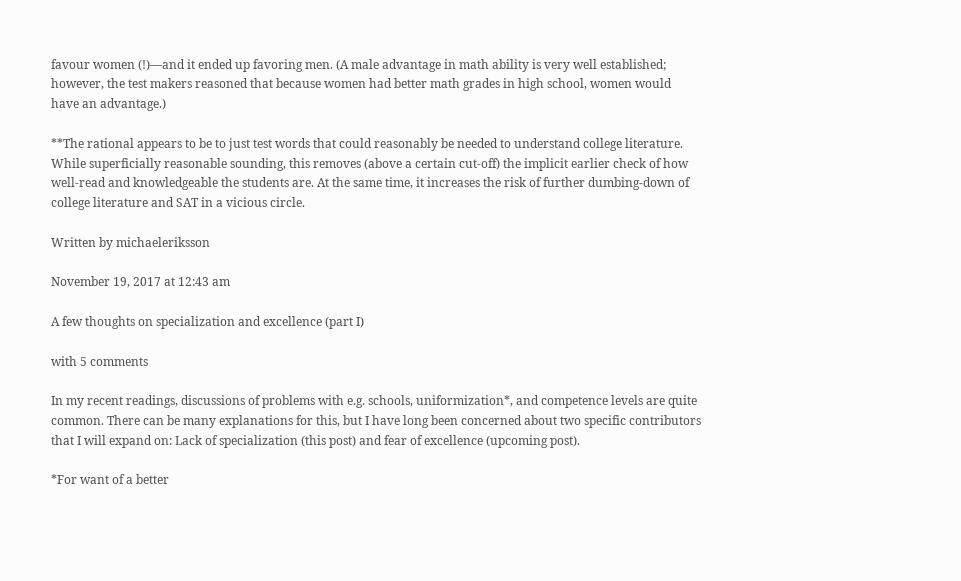favour women (!)—and it ended up favoring men. (A male advantage in math ability is very well established; however, the test makers reasoned that because women had better math grades in high school, women would have an advantage.)

**The rational appears to be to just test words that could reasonably be needed to understand college literature. While superficially reasonable sounding, this removes (above a certain cut-off) the implicit earlier check of how well-read and knowledgeable the students are. At the same time, it increases the risk of further dumbing-down of college literature and SAT in a vicious circle.

Written by michaeleriksson

November 19, 2017 at 12:43 am

A few thoughts on specialization and excellence (part I)

with 5 comments

In my recent readings, discussions of problems with e.g. schools, uniformization*, and competence levels are quite common. There can be many explanations for this, but I have long been concerned about two specific contributors that I will expand on: Lack of specialization (this post) and fear of excellence (upcoming post).

*For want of a better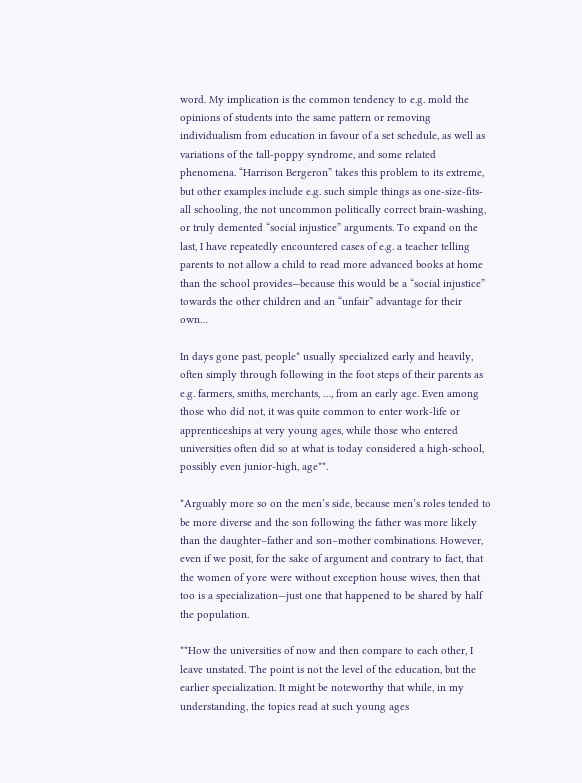word. My implication is the common tendency to e.g. mold the opinions of students into the same pattern or removing individualism from education in favour of a set schedule, as well as variations of the tall-poppy syndrome, and some related phenomena. “Harrison Bergeron” takes this problem to its extreme, but other examples include e.g. such simple things as one-size-fits-all schooling, the not uncommon politically correct brain-washing, or truly demented “social injustice” arguments. To expand on the last, I have repeatedly encountered cases of e.g. a teacher telling parents to not allow a child to read more advanced books at home than the school provides—because this would be a “social injustice” towards the other children and an “unfair” advantage for their own…

In days gone past, people* usually specialized early and heavily, often simply through following in the foot steps of their parents as e.g. farmers, smiths, merchants, …, from an early age. Even among those who did not, it was quite common to enter work-life or apprenticeships at very young ages, while those who entered universities often did so at what is today considered a high-school, possibly even junior-high, age**.

*Arguably more so on the men’s side, because men’s roles tended to be more diverse and the son following the father was more likely than the daughter–father and son–mother combinations. However, even if we posit, for the sake of argument and contrary to fact, that the women of yore were without exception house wives, then that too is a specialization—just one that happened to be shared by half the population.

**How the universities of now and then compare to each other, I leave unstated. The point is not the level of the education, but the earlier specialization. It might be noteworthy that while, in my understanding, the topics read at such young ages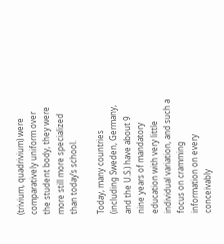(trivium, quadrivium) were comparatively uniform over the student body, they were more still more specialized than today’s school.

Today, many countries (including Sweden, Germany, and the U.S.) have about 9 nine years of mandatory education with very little individual variation, and such a focus on cramming information on every conceivably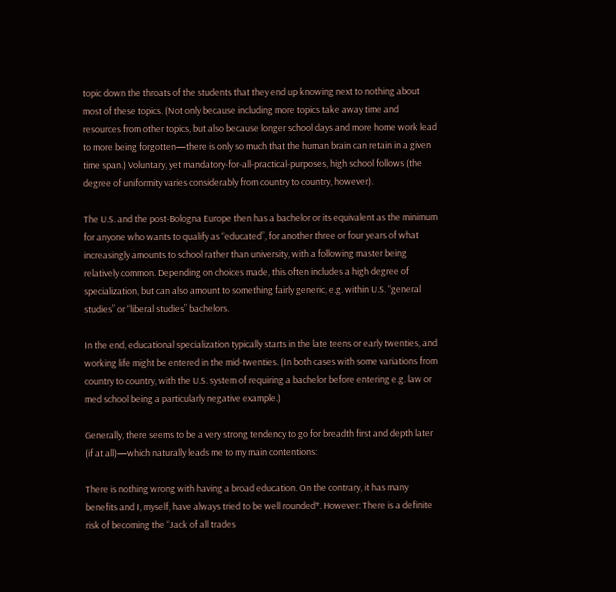topic down the throats of the students that they end up knowing next to nothing about most of these topics. (Not only because including more topics take away time and resources from other topics, but also because longer school days and more home work lead to more being forgotten—there is only so much that the human brain can retain in a given time span.) Voluntary, yet mandatory-for-all-practical-purposes, high school follows (the degree of uniformity varies considerably from country to country, however).

The U.S. and the post-Bologna Europe then has a bachelor or its equivalent as the minimum for anyone who wants to qualify as “educated”, for another three or four years of what increasingly amounts to school rather than university, with a following master being relatively common. Depending on choices made, this often includes a high degree of specialization, but can also amount to something fairly generic, e.g. within U.S. “general studies” or “liberal studies” bachelors.

In the end, educational specialization typically starts in the late teens or early twenties, and working life might be entered in the mid-twenties. (In both cases with some variations from country to country, with the U.S. system of requiring a bachelor before entering e.g. law or med school being a particularly negative example.)

Generally, there seems to be a very strong tendency to go for breadth first and depth later (if at all)—which naturally leads me to my main contentions:

There is nothing wrong with having a broad education. On the contrary, it has many benefits and I, myself, have always tried to be well rounded*. However: There is a definite risk of becoming the “Jack of all trades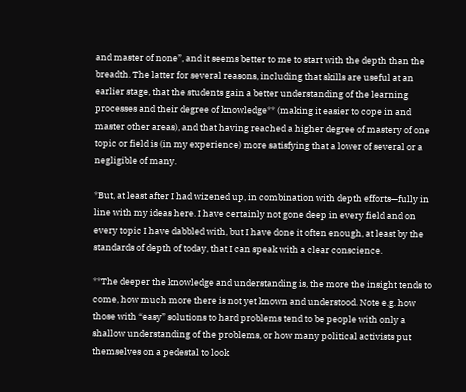and master of none”, and it seems better to me to start with the depth than the breadth. The latter for several reasons, including that skills are useful at an earlier stage, that the students gain a better understanding of the learning processes and their degree of knowledge** (making it easier to cope in and master other areas), and that having reached a higher degree of mastery of one topic or field is (in my experience) more satisfying that a lower of several or a negligible of many.

*But, at least after I had wizened up, in combination with depth efforts—fully in line with my ideas here. I have certainly not gone deep in every field and on every topic I have dabbled with, but I have done it often enough, at least by the standards of depth of today, that I can speak with a clear conscience.

**The deeper the knowledge and understanding is, the more the insight tends to come, how much more there is not yet known and understood. Note e.g. how those with “easy” solutions to hard problems tend to be people with only a shallow understanding of the problems, or how many political activists put themselves on a pedestal to look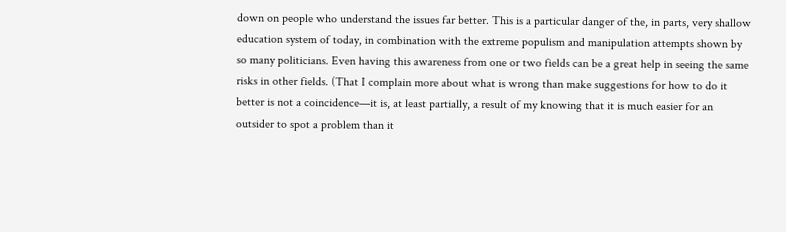down on people who understand the issues far better. This is a particular danger of the, in parts, very shallow education system of today, in combination with the extreme populism and manipulation attempts shown by so many politicians. Even having this awareness from one or two fields can be a great help in seeing the same risks in other fields. (That I complain more about what is wrong than make suggestions for how to do it better is not a coincidence—it is, at least partially, a result of my knowing that it is much easier for an outsider to spot a problem than it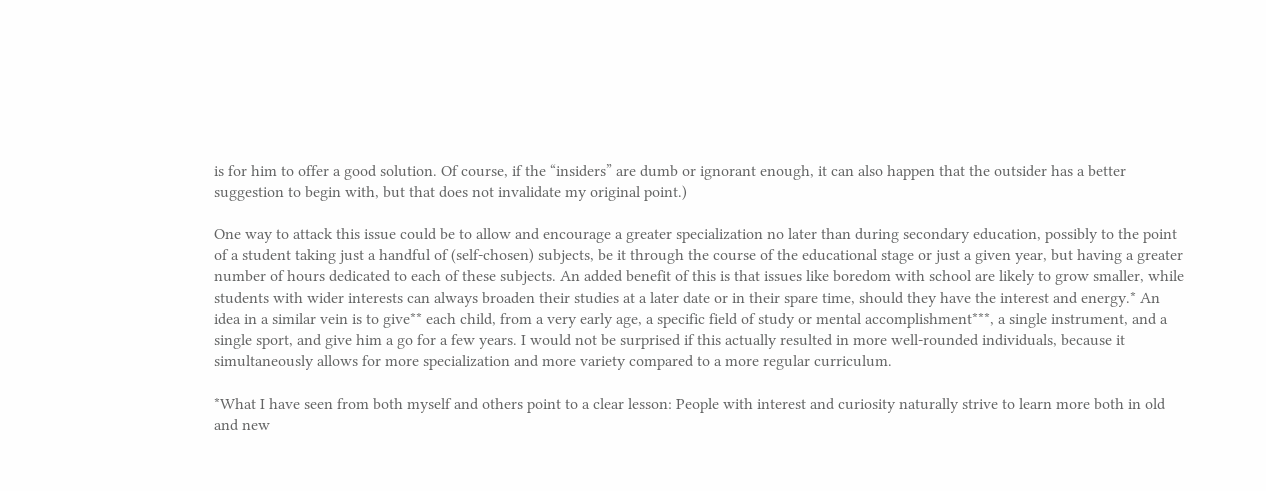is for him to offer a good solution. Of course, if the “insiders” are dumb or ignorant enough, it can also happen that the outsider has a better suggestion to begin with, but that does not invalidate my original point.)

One way to attack this issue could be to allow and encourage a greater specialization no later than during secondary education, possibly to the point of a student taking just a handful of (self-chosen) subjects, be it through the course of the educational stage or just a given year, but having a greater number of hours dedicated to each of these subjects. An added benefit of this is that issues like boredom with school are likely to grow smaller, while students with wider interests can always broaden their studies at a later date or in their spare time, should they have the interest and energy.* An idea in a similar vein is to give** each child, from a very early age, a specific field of study or mental accomplishment***, a single instrument, and a single sport, and give him a go for a few years. I would not be surprised if this actually resulted in more well-rounded individuals, because it simultaneously allows for more specialization and more variety compared to a more regular curriculum.

*What I have seen from both myself and others point to a clear lesson: People with interest and curiosity naturally strive to learn more both in old and new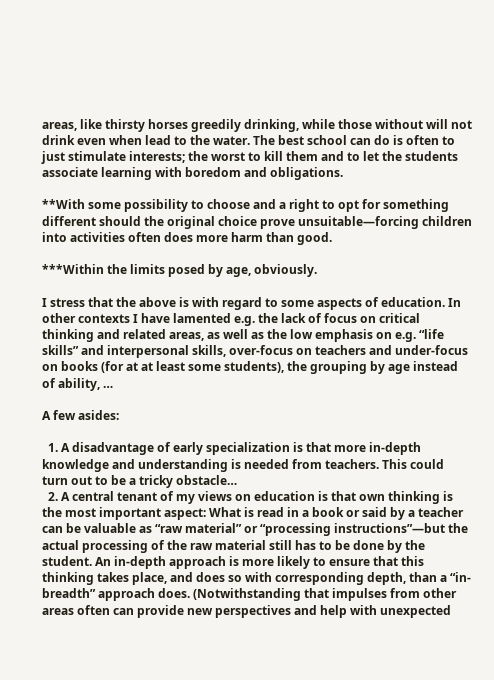areas, like thirsty horses greedily drinking, while those without will not drink even when lead to the water. The best school can do is often to just stimulate interests; the worst to kill them and to let the students associate learning with boredom and obligations.

**With some possibility to choose and a right to opt for something different should the original choice prove unsuitable—forcing children into activities often does more harm than good.

***Within the limits posed by age, obviously.

I stress that the above is with regard to some aspects of education. In other contexts I have lamented e.g. the lack of focus on critical thinking and related areas, as well as the low emphasis on e.g. “life skills” and interpersonal skills, over-focus on teachers and under-focus on books (for at at least some students), the grouping by age instead of ability, …

A few asides:

  1. A disadvantage of early specialization is that more in-depth knowledge and understanding is needed from teachers. This could turn out to be a tricky obstacle…
  2. A central tenant of my views on education is that own thinking is the most important aspect: What is read in a book or said by a teacher can be valuable as “raw material” or “processing instructions”—but the actual processing of the raw material still has to be done by the student. An in-depth approach is more likely to ensure that this thinking takes place, and does so with corresponding depth, than a “in-breadth” approach does. (Notwithstanding that impulses from other areas often can provide new perspectives and help with unexpected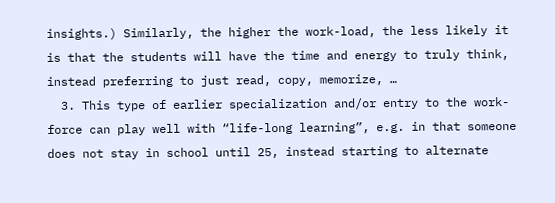insights.) Similarly, the higher the work-load, the less likely it is that the students will have the time and energy to truly think, instead preferring to just read, copy, memorize, …
  3. This type of earlier specialization and/or entry to the work-force can play well with “life-long learning”, e.g. in that someone does not stay in school until 25, instead starting to alternate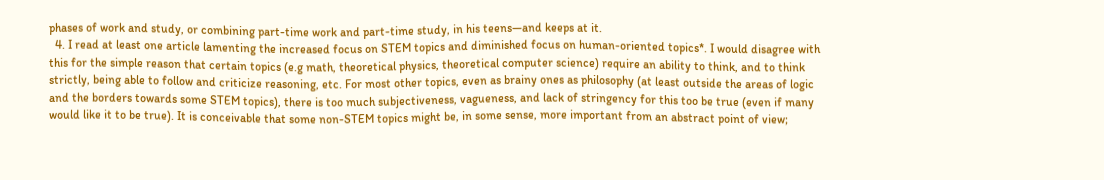phases of work and study, or combining part-time work and part-time study, in his teens—and keeps at it.
  4. I read at least one article lamenting the increased focus on STEM topics and diminished focus on human-oriented topics*. I would disagree with this for the simple reason that certain topics (e.g math, theoretical physics, theoretical computer science) require an ability to think, and to think strictly, being able to follow and criticize reasoning, etc. For most other topics, even as brainy ones as philosophy (at least outside the areas of logic and the borders towards some STEM topics), there is too much subjectiveness, vagueness, and lack of stringency for this too be true (even if many would like it to be true). It is conceivable that some non-STEM topics might be, in some sense, more important from an abstract point of view;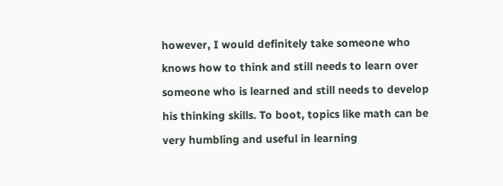however, I would definitely take someone who knows how to think and still needs to learn over someone who is learned and still needs to develop his thinking skills. To boot, topics like math can be very humbling and useful in learning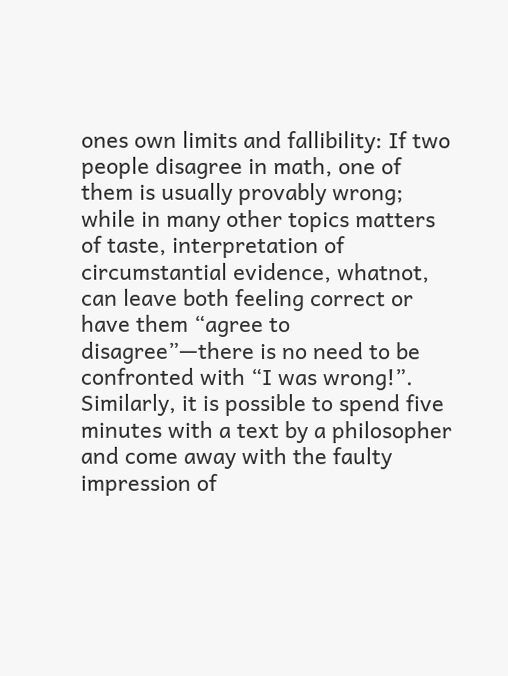ones own limits and fallibility: If two people disagree in math, one of them is usually provably wrong; while in many other topics matters of taste, interpretation of circumstantial evidence, whatnot, can leave both feeling correct or have them “agree to disagree”—there is no need to be confronted with “I was wrong!”. Similarly, it is possible to spend five minutes with a text by a philosopher and come away with the faulty impression of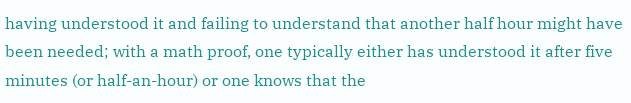having understood it and failing to understand that another half hour might have been needed; with a math proof, one typically either has understood it after five minutes (or half-an-hour) or one knows that the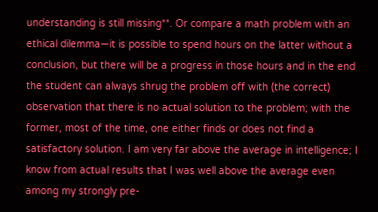understanding is still missing**. Or compare a math problem with an ethical dilemma—it is possible to spend hours on the latter without a conclusion, but there will be a progress in those hours and in the end the student can always shrug the problem off with (the correct) observation that there is no actual solution to the problem; with the former, most of the time, one either finds or does not find a satisfactory solution. I am very far above the average in intelligence; I know from actual results that I was well above the average even among my strongly pre-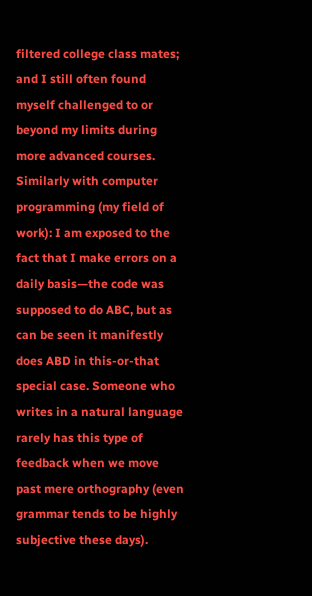filtered college class mates; and I still often found myself challenged to or beyond my limits during more advanced courses. Similarly with computer programming (my field of work): I am exposed to the fact that I make errors on a daily basis—the code was supposed to do ABC, but as can be seen it manifestly does ABD in this-or-that special case. Someone who writes in a natural language rarely has this type of feedback when we move past mere orthography (even grammar tends to be highly subjective these days).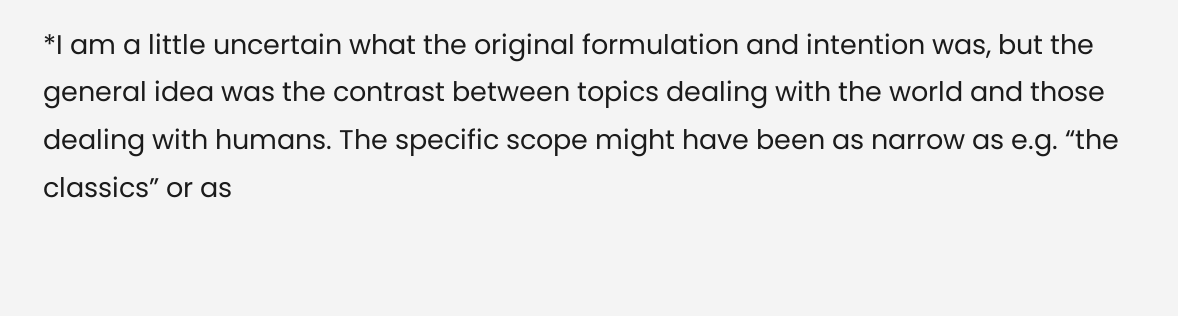*I am a little uncertain what the original formulation and intention was, but the general idea was the contrast between topics dealing with the world and those dealing with humans. The specific scope might have been as narrow as e.g. “the classics” or as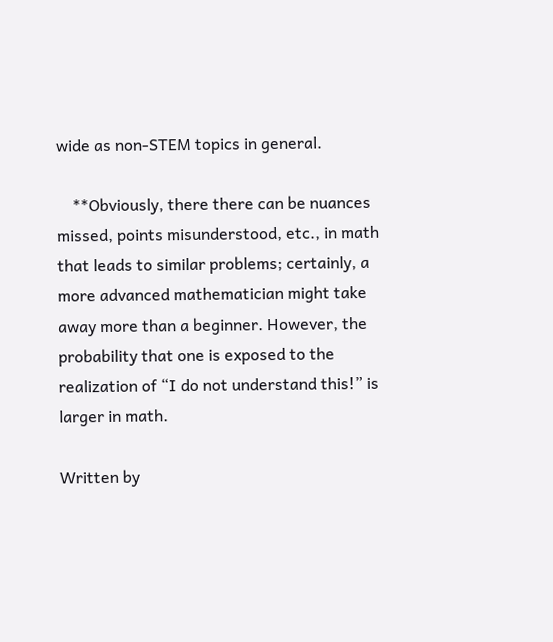wide as non-STEM topics in general.

    **Obviously, there there can be nuances missed, points misunderstood, etc., in math that leads to similar problems; certainly, a more advanced mathematician might take away more than a beginner. However, the probability that one is exposed to the realization of “I do not understand this!” is larger in math.

Written by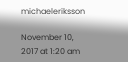michaeleriksson

November 10, 2017 at 1:20 am